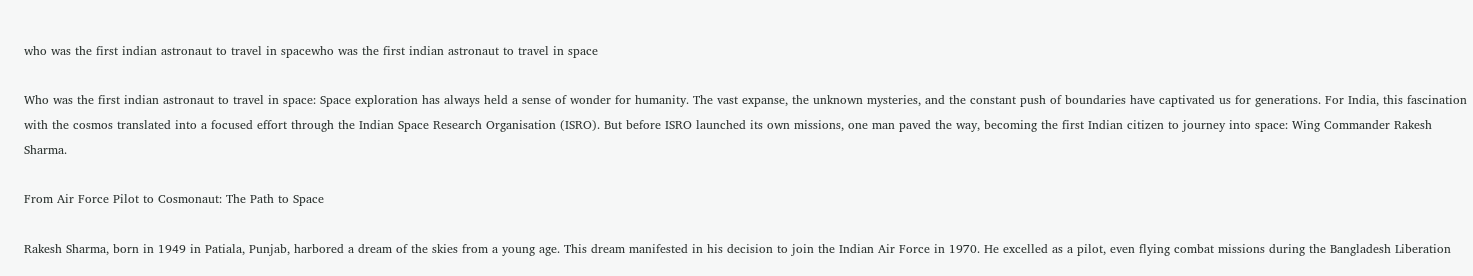who was the first indian astronaut to travel in spacewho was the first indian astronaut to travel in space

Who was the first indian astronaut to travel in space: Space exploration has always held a sense of wonder for humanity. The vast expanse, the unknown mysteries, and the constant push of boundaries have captivated us for generations. For India, this fascination with the cosmos translated into a focused effort through the Indian Space Research Organisation (ISRO). But before ISRO launched its own missions, one man paved the way, becoming the first Indian citizen to journey into space: Wing Commander Rakesh Sharma.

From Air Force Pilot to Cosmonaut: The Path to Space

Rakesh Sharma, born in 1949 in Patiala, Punjab, harbored a dream of the skies from a young age. This dream manifested in his decision to join the Indian Air Force in 1970. He excelled as a pilot, even flying combat missions during the Bangladesh Liberation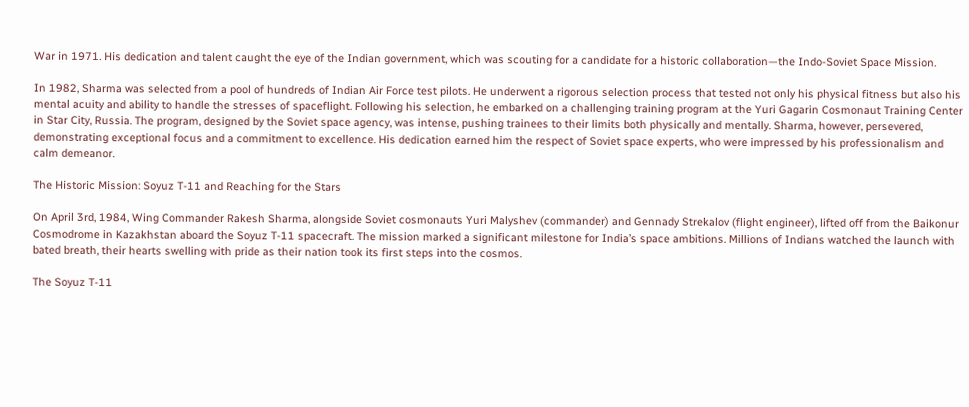War in 1971. His dedication and talent caught the eye of the Indian government, which was scouting for a candidate for a historic collaboration—the Indo-Soviet Space Mission.

In 1982, Sharma was selected from a pool of hundreds of Indian Air Force test pilots. He underwent a rigorous selection process that tested not only his physical fitness but also his mental acuity and ability to handle the stresses of spaceflight. Following his selection, he embarked on a challenging training program at the Yuri Gagarin Cosmonaut Training Center in Star City, Russia. The program, designed by the Soviet space agency, was intense, pushing trainees to their limits both physically and mentally. Sharma, however, persevered, demonstrating exceptional focus and a commitment to excellence. His dedication earned him the respect of Soviet space experts, who were impressed by his professionalism and calm demeanor.

The Historic Mission: Soyuz T-11 and Reaching for the Stars

On April 3rd, 1984, Wing Commander Rakesh Sharma, alongside Soviet cosmonauts Yuri Malyshev (commander) and Gennady Strekalov (flight engineer), lifted off from the Baikonur Cosmodrome in Kazakhstan aboard the Soyuz T-11 spacecraft. The mission marked a significant milestone for India’s space ambitions. Millions of Indians watched the launch with bated breath, their hearts swelling with pride as their nation took its first steps into the cosmos.

The Soyuz T-11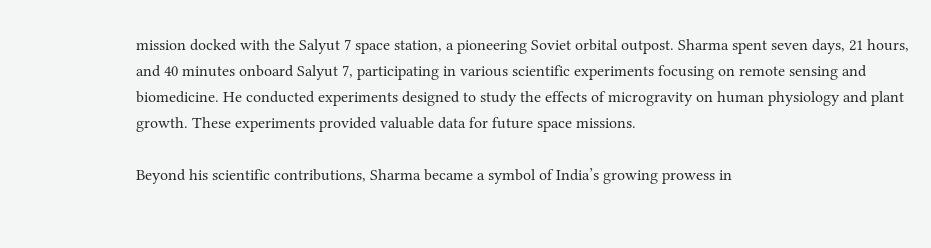mission docked with the Salyut 7 space station, a pioneering Soviet orbital outpost. Sharma spent seven days, 21 hours, and 40 minutes onboard Salyut 7, participating in various scientific experiments focusing on remote sensing and biomedicine. He conducted experiments designed to study the effects of microgravity on human physiology and plant growth. These experiments provided valuable data for future space missions.

Beyond his scientific contributions, Sharma became a symbol of India’s growing prowess in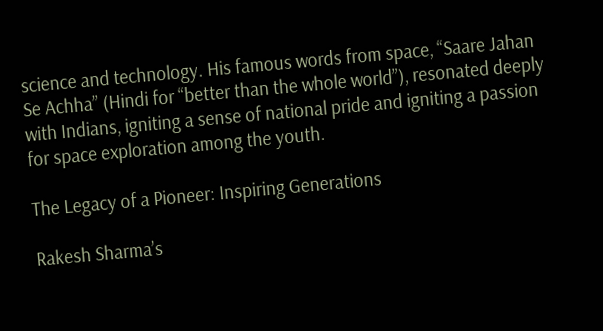science and technology. His famous words from space, “Saare Jahan Se Achha” (Hindi for “better than the whole world”), resonated deeply with Indians, igniting a sense of national pride and igniting a passion for space exploration among the youth.

The Legacy of a Pioneer: Inspiring Generations

Rakesh Sharma’s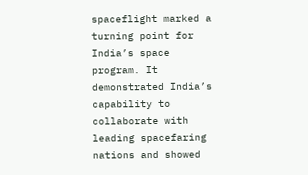spaceflight marked a turning point for India’s space program. It demonstrated India’s capability to collaborate with leading spacefaring nations and showed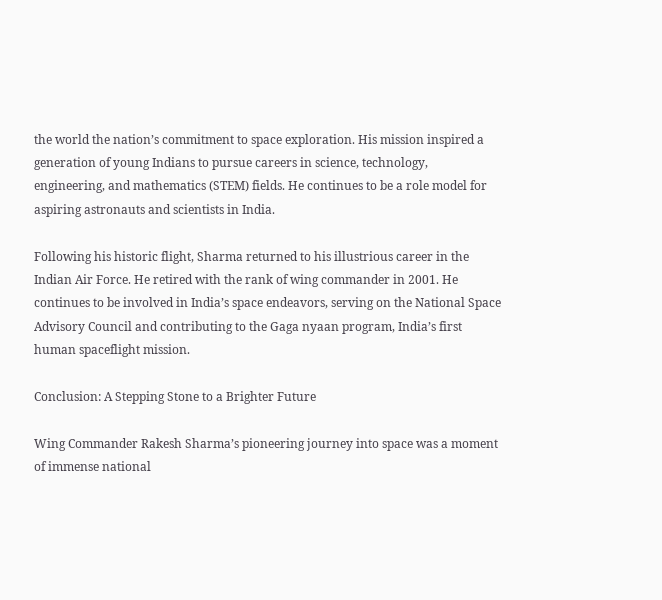the world the nation’s commitment to space exploration. His mission inspired a generation of young Indians to pursue careers in science, technology, engineering, and mathematics (STEM) fields. He continues to be a role model for aspiring astronauts and scientists in India.

Following his historic flight, Sharma returned to his illustrious career in the Indian Air Force. He retired with the rank of wing commander in 2001. He continues to be involved in India’s space endeavors, serving on the National Space Advisory Council and contributing to the Gaga nyaan program, India’s first human spaceflight mission.

Conclusion: A Stepping Stone to a Brighter Future

Wing Commander Rakesh Sharma’s pioneering journey into space was a moment of immense national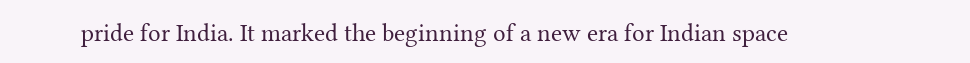pride for India. It marked the beginning of a new era for Indian space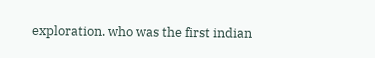exploration. who was the first indian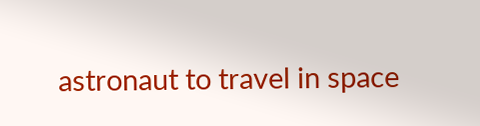astronaut to travel in space